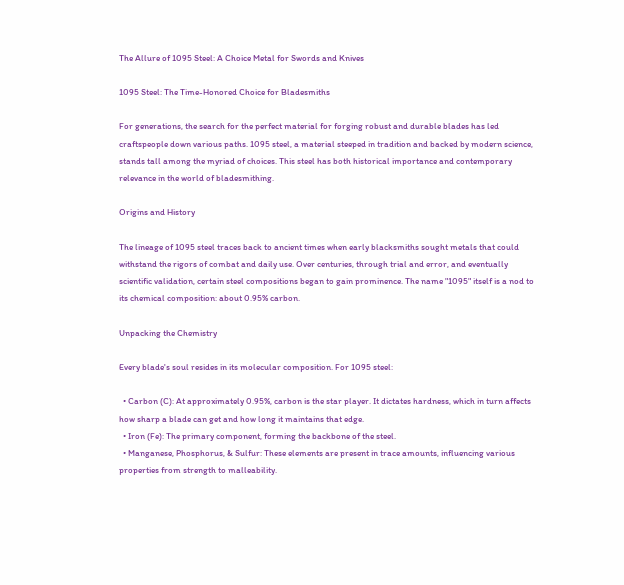The Allure of 1095 Steel: A Choice Metal for Swords and Knives

1095 Steel: The Time-Honored Choice for Bladesmiths

For generations, the search for the perfect material for forging robust and durable blades has led craftspeople down various paths. 1095 steel, a material steeped in tradition and backed by modern science, stands tall among the myriad of choices. This steel has both historical importance and contemporary relevance in the world of bladesmithing.

Origins and History

The lineage of 1095 steel traces back to ancient times when early blacksmiths sought metals that could withstand the rigors of combat and daily use. Over centuries, through trial and error, and eventually scientific validation, certain steel compositions began to gain prominence. The name "1095" itself is a nod to its chemical composition: about 0.95% carbon.

Unpacking the Chemistry

Every blade's soul resides in its molecular composition. For 1095 steel:

  • Carbon (C): At approximately 0.95%, carbon is the star player. It dictates hardness, which in turn affects how sharp a blade can get and how long it maintains that edge.
  • Iron (Fe): The primary component, forming the backbone of the steel.
  • Manganese, Phosphorus, & Sulfur: These elements are present in trace amounts, influencing various properties from strength to malleability.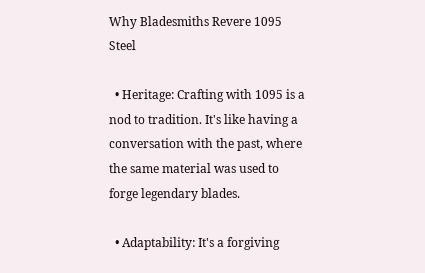Why Bladesmiths Revere 1095 Steel

  • Heritage: Crafting with 1095 is a nod to tradition. It's like having a conversation with the past, where the same material was used to forge legendary blades.

  • Adaptability: It's a forgiving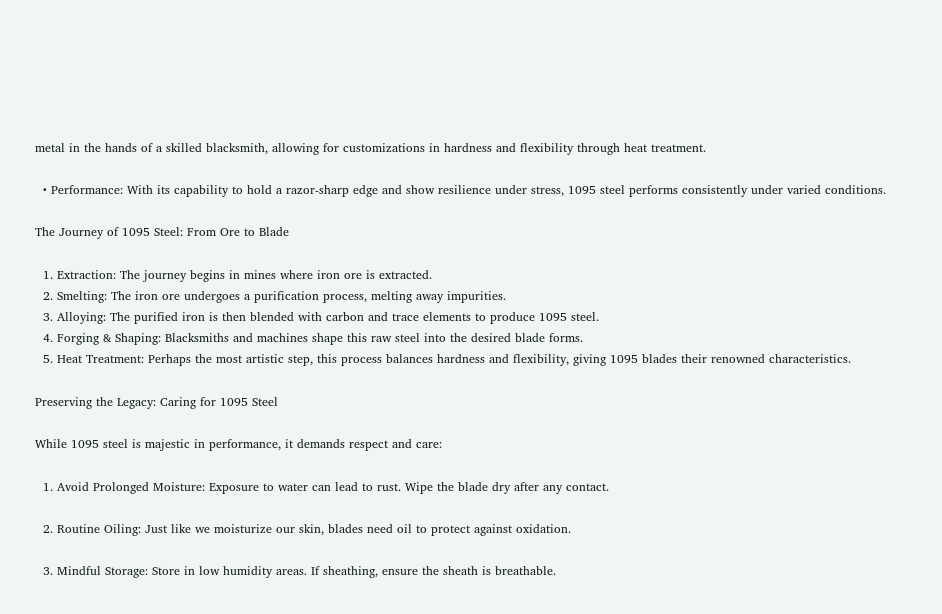metal in the hands of a skilled blacksmith, allowing for customizations in hardness and flexibility through heat treatment.

  • Performance: With its capability to hold a razor-sharp edge and show resilience under stress, 1095 steel performs consistently under varied conditions.

The Journey of 1095 Steel: From Ore to Blade

  1. Extraction: The journey begins in mines where iron ore is extracted.
  2. Smelting: The iron ore undergoes a purification process, melting away impurities.
  3. Alloying: The purified iron is then blended with carbon and trace elements to produce 1095 steel.
  4. Forging & Shaping: Blacksmiths and machines shape this raw steel into the desired blade forms.
  5. Heat Treatment: Perhaps the most artistic step, this process balances hardness and flexibility, giving 1095 blades their renowned characteristics.

Preserving the Legacy: Caring for 1095 Steel

While 1095 steel is majestic in performance, it demands respect and care:

  1. Avoid Prolonged Moisture: Exposure to water can lead to rust. Wipe the blade dry after any contact.

  2. Routine Oiling: Just like we moisturize our skin, blades need oil to protect against oxidation.

  3. Mindful Storage: Store in low humidity areas. If sheathing, ensure the sheath is breathable.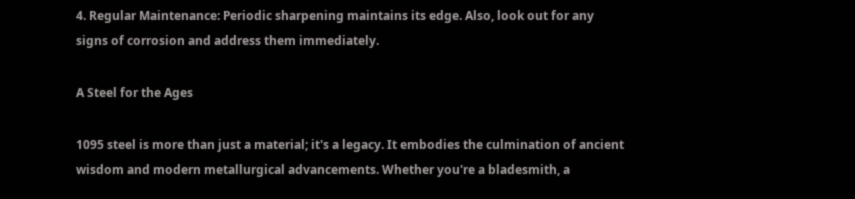4. Regular Maintenance: Periodic sharpening maintains its edge. Also, look out for any signs of corrosion and address them immediately.

A Steel for the Ages

1095 steel is more than just a material; it's a legacy. It embodies the culmination of ancient wisdom and modern metallurgical advancements. Whether you're a bladesmith, a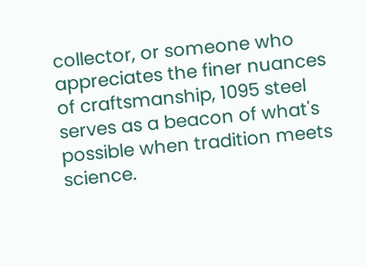collector, or someone who appreciates the finer nuances of craftsmanship, 1095 steel serves as a beacon of what's possible when tradition meets science.